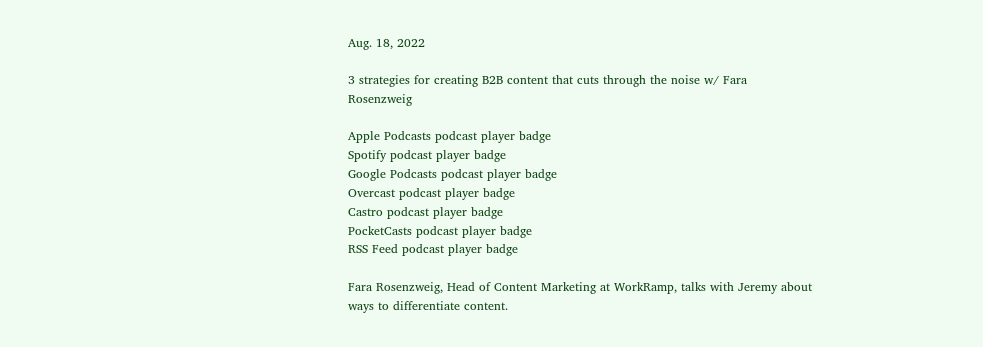Aug. 18, 2022

3 strategies for creating B2B content that cuts through the noise w/ Fara Rosenzweig

Apple Podcasts podcast player badge
Spotify podcast player badge
Google Podcasts podcast player badge
Overcast podcast player badge
Castro podcast player badge
PocketCasts podcast player badge
RSS Feed podcast player badge

Fara Rosenzweig, Head of Content Marketing at WorkRamp, talks with Jeremy about ways to differentiate content.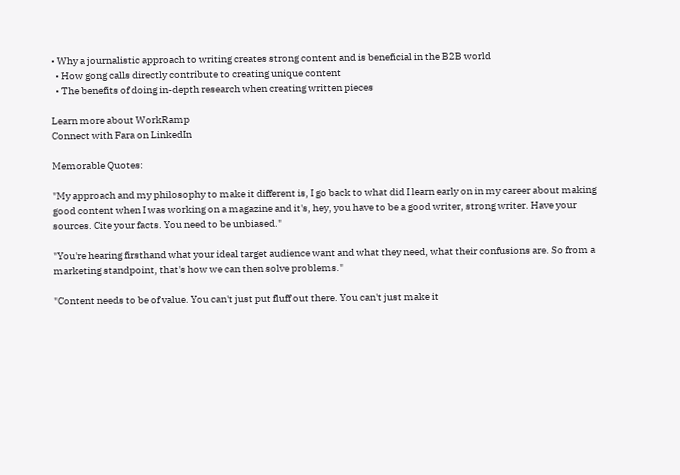• Why a journalistic approach to writing creates strong content and is beneficial in the B2B world
  • How gong calls directly contribute to creating unique content
  • The benefits of doing in-depth research when creating written pieces

Learn more about WorkRamp
Connect with Fara on LinkedIn

Memorable Quotes:

"My approach and my philosophy to make it different is, I go back to what did I learn early on in my career about making good content when I was working on a magazine and it's, hey, you have to be a good writer, strong writer. Have your sources. Cite your facts. You need to be unbiased."

"You're hearing firsthand what your ideal target audience want and what they need, what their confusions are. So from a marketing standpoint, that's how we can then solve problems."

"Content needs to be of value. You can't just put fluff out there. You can't just make it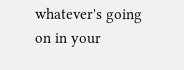whatever's going on in your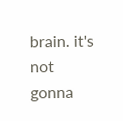brain. it's not gonna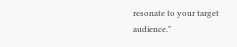resonate to your target audience."